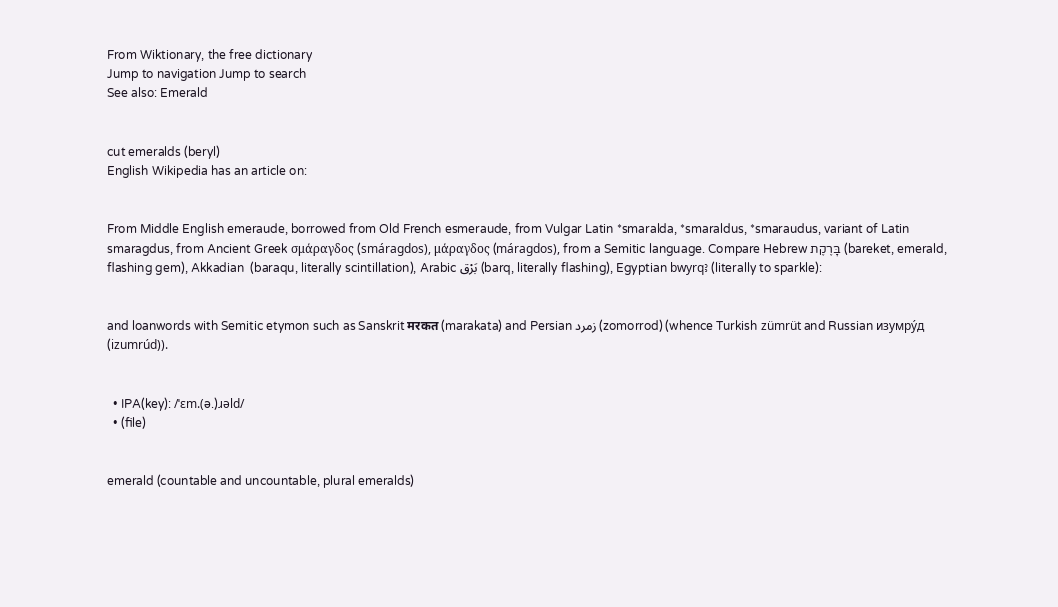From Wiktionary, the free dictionary
Jump to navigation Jump to search
See also: Emerald


cut emeralds (beryl)
English Wikipedia has an article on:


From Middle English emeraude, borrowed from Old French esmeraude, from Vulgar Latin *smaralda, *smaraldus, *smaraudus, variant of Latin smaragdus, from Ancient Greek σμάραγδος (smáragdos), μάραγδος (máragdos), from a Semitic language. Compare Hebrew בָּרֶקֶת (bareket, emerald, flashing gem), Akkadian  (baraqu, literally scintillation), Arabic بَرْق (barq, literally flashing), Egyptian bwyrqꜣ (literally to sparkle):


and loanwords with Semitic etymon such as Sanskrit मरकत (marakata) and Persian زمرد (zomorrod) (whence Turkish zümrüt and Russian изумру́д (izumrúd)).


  • IPA(key): /ˈɛm.(ə.)ɹəld/
  • (file)


emerald (countable and uncountable, plural emeralds)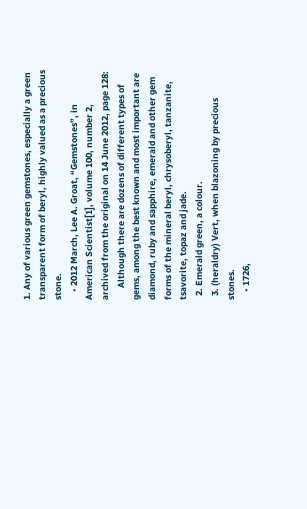1. Any of various green gemstones, especially a green transparent form of beryl, highly valued as a precious stone.
    • 2012 March, Lee A. Groat, “Gemstones”, in American Scientist[1], volume 100, number 2, archived from the original on 14 June 2012, page 128:
      Although there are dozens of different types of gems, among the best known and most important are diamond, ruby and sapphire, emerald and other gem forms of the mineral beryl, chrysoberyl, tanzanite, tsavorite, topaz and jade.
  2. Emerald green, a colour.
  3. (heraldry) Vert, when blazoning by precious stones.
    • 1726,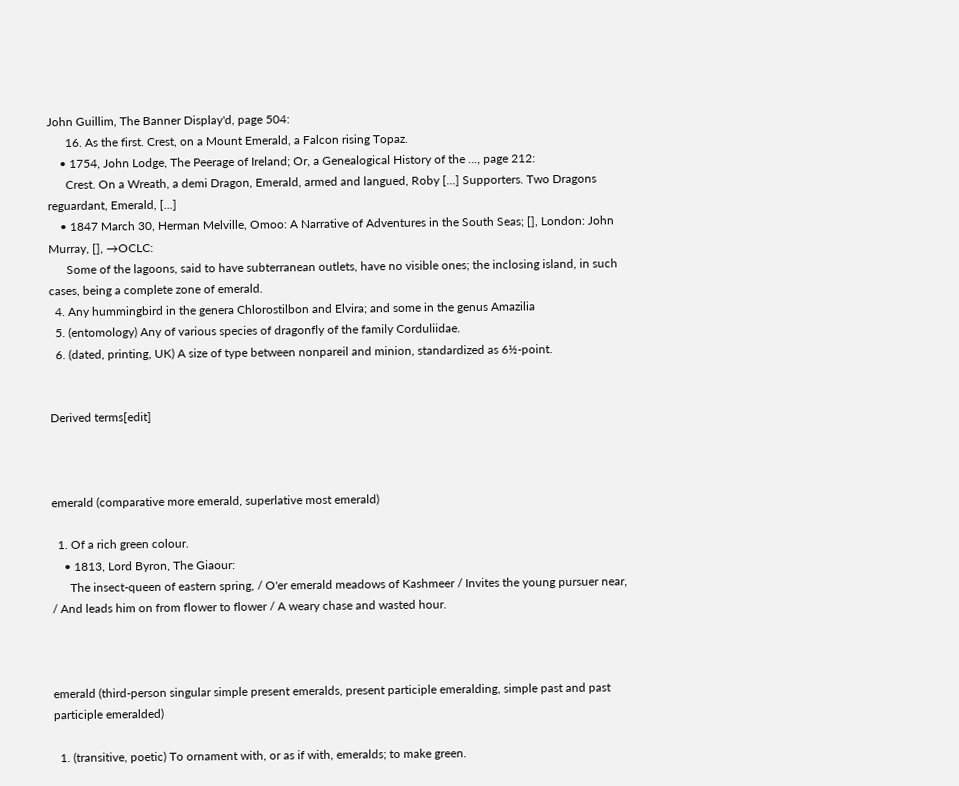John Guillim, The Banner Display'd, page 504:
      16. As the first. Crest, on a Mount Emerald, a Falcon rising Topaz.
    • 1754, John Lodge, The Peerage of Ireland; Or, a Genealogical History of the ..., page 212:
      Crest. On a Wreath, a demi Dragon, Emerald, armed and langued, Roby [...] Supporters. Two Dragons reguardant, Emerald, [...]
    • 1847 March 30, Herman Melville, Omoo: A Narrative of Adventures in the South Seas; [], London: John Murray, [], →OCLC:
      Some of the lagoons, said to have subterranean outlets, have no visible ones; the inclosing island, in such cases, being a complete zone of emerald.
  4. Any hummingbird in the genera Chlorostilbon and Elvira; and some in the genus Amazilia
  5. (entomology) Any of various species of dragonfly of the family Corduliidae.
  6. (dated, printing, UK) A size of type between nonpareil and minion, standardized as 6½-point.


Derived terms[edit]



emerald (comparative more emerald, superlative most emerald)

  1. Of a rich green colour.
    • 1813, Lord Byron, The Giaour:
      The insect-queen of eastern spring, / O'er emerald meadows of Kashmeer / Invites the young pursuer near, / And leads him on from flower to flower / A weary chase and wasted hour.



emerald (third-person singular simple present emeralds, present participle emeralding, simple past and past participle emeralded)

  1. (transitive, poetic) To ornament with, or as if with, emeralds; to make green.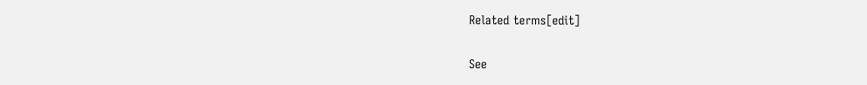Related terms[edit]

See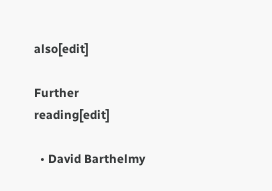also[edit]

Further reading[edit]

  • David Barthelmy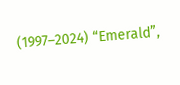(1997–2024) “Emerald”,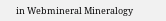in Webmineral Mineralogy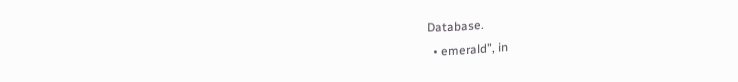Database.
  • emerald”, in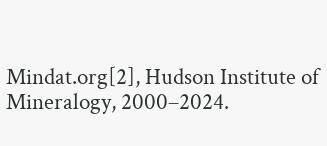Mindat.org[2], Hudson Institute of Mineralogy, 2000–2024.